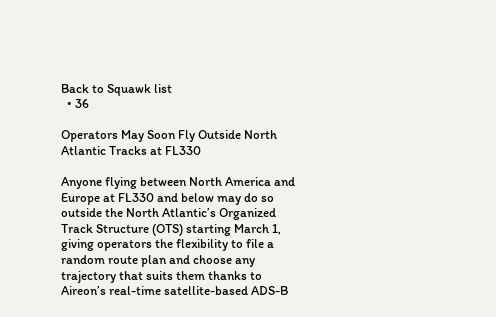Back to Squawk list
  • 36

Operators May Soon Fly Outside North Atlantic Tracks at FL330

Anyone flying between North America and Europe at FL330 and below may do so outside the North Atlantic’s Organized Track Structure (OTS) starting March 1, giving operators the flexibility to file a random route plan and choose any trajectory that suits them thanks to Aireon’s real-time satellite-based ADS-B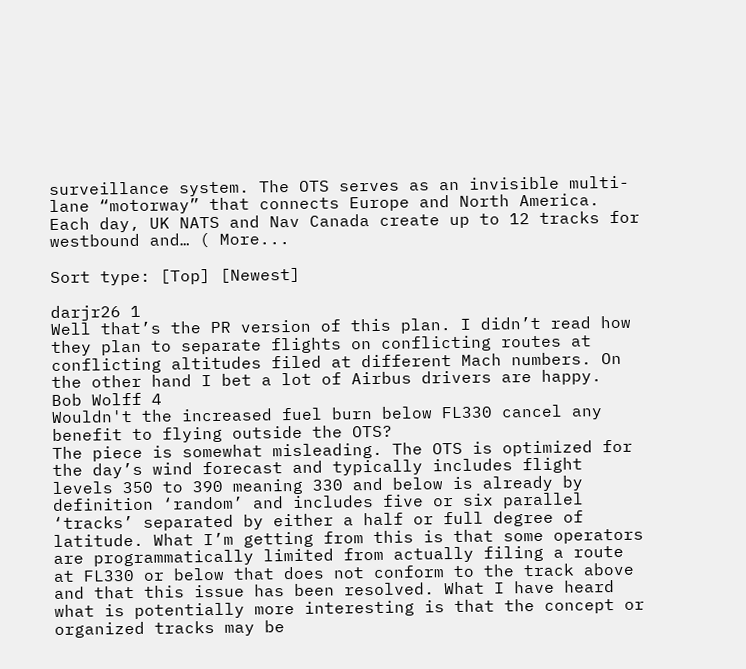surveillance system. The OTS serves as an invisible multi-lane “motorway” that connects Europe and North America. Each day, UK NATS and Nav Canada create up to 12 tracks for westbound and… ( More...

Sort type: [Top] [Newest]

darjr26 1
Well that’s the PR version of this plan. I didn’t read how they plan to separate flights on conflicting routes at conflicting altitudes filed at different Mach numbers. On the other hand I bet a lot of Airbus drivers are happy.
Bob Wolff 4
Wouldn't the increased fuel burn below FL330 cancel any benefit to flying outside the OTS?
The piece is somewhat misleading. The OTS is optimized for the day’s wind forecast and typically includes flight levels 350 to 390 meaning 330 and below is already by definition ‘random’ and includes five or six parallel ‘tracks’ separated by either a half or full degree of latitude. What I’m getting from this is that some operators are programmatically limited from actually filing a route at FL330 or below that does not conform to the track above and that this issue has been resolved. What I have heard what is potentially more interesting is that the concept or organized tracks may be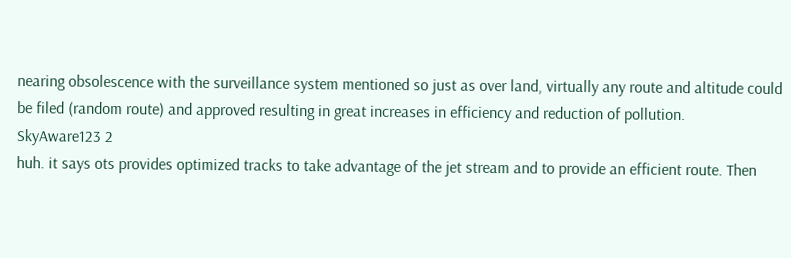nearing obsolescence with the surveillance system mentioned so just as over land, virtually any route and altitude could be filed (random route) and approved resulting in great increases in efficiency and reduction of pollution.
SkyAware123 2
huh. it says ots provides optimized tracks to take advantage of the jet stream and to provide an efficient route. Then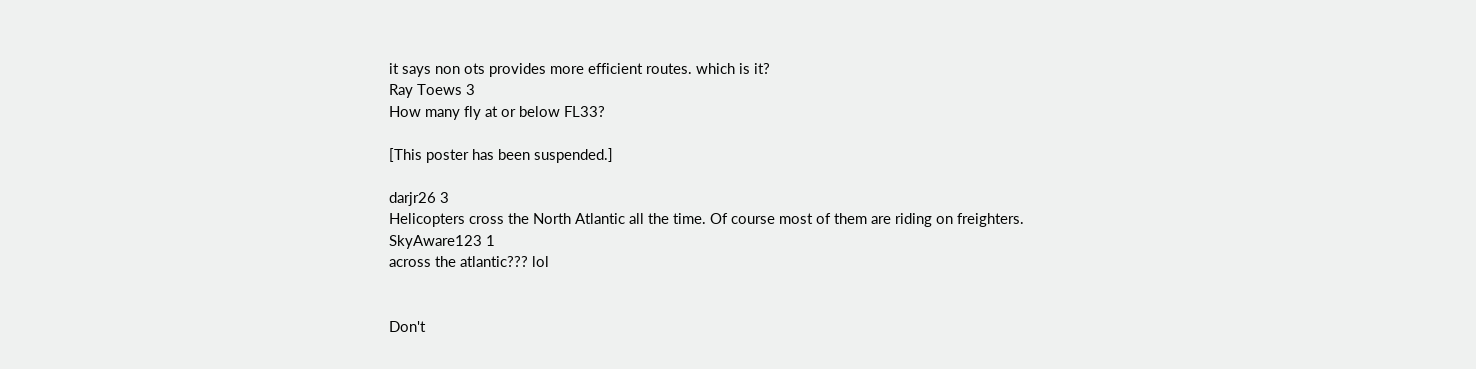it says non ots provides more efficient routes. which is it?
Ray Toews 3
How many fly at or below FL33?

[This poster has been suspended.]

darjr26 3
Helicopters cross the North Atlantic all the time. Of course most of them are riding on freighters.
SkyAware123 1
across the atlantic??? lol


Don't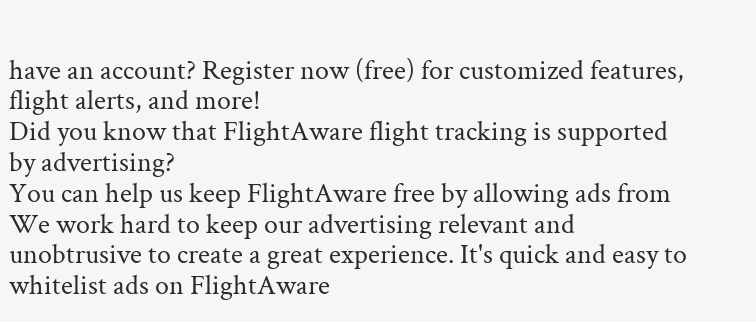have an account? Register now (free) for customized features, flight alerts, and more!
Did you know that FlightAware flight tracking is supported by advertising?
You can help us keep FlightAware free by allowing ads from We work hard to keep our advertising relevant and unobtrusive to create a great experience. It's quick and easy to whitelist ads on FlightAware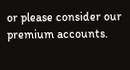or please consider our premium accounts.